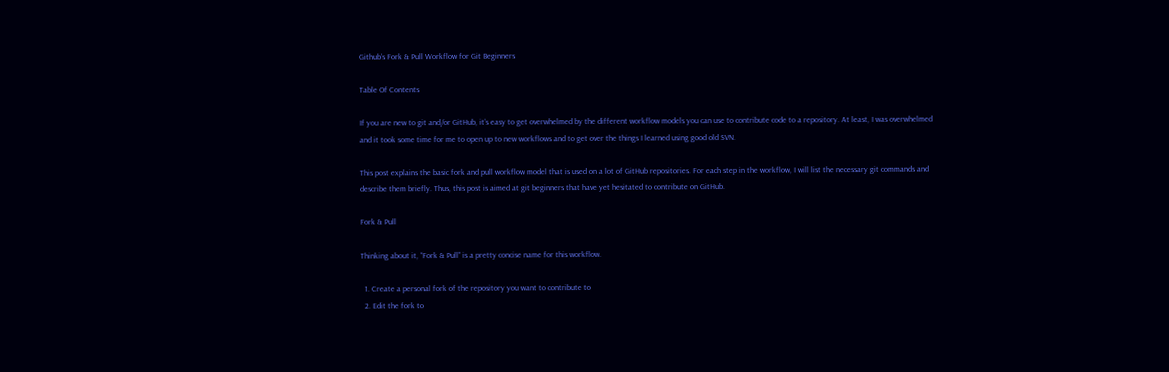Github’s Fork & Pull Workflow for Git Beginners

Table Of Contents

If you are new to git and/or GitHub, it’s easy to get overwhelmed by the different workflow models you can use to contribute code to a repository. At least, I was overwhelmed and it took some time for me to open up to new workflows and to get over the things I learned using good old SVN.

This post explains the basic fork and pull workflow model that is used on a lot of GitHub repositories. For each step in the workflow, I will list the necessary git commands and describe them briefly. Thus, this post is aimed at git beginners that have yet hesitated to contribute on GitHub.

Fork & Pull

Thinking about it, “Fork & Pull” is a pretty concise name for this workflow.

  1. Create a personal fork of the repository you want to contribute to
  2. Edit the fork to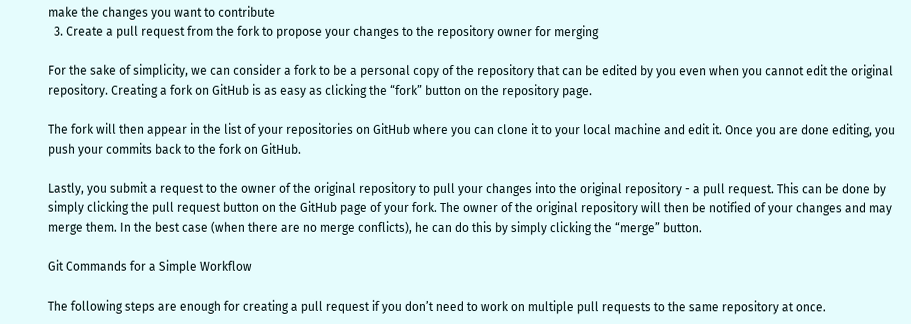make the changes you want to contribute
  3. Create a pull request from the fork to propose your changes to the repository owner for merging

For the sake of simplicity, we can consider a fork to be a personal copy of the repository that can be edited by you even when you cannot edit the original repository. Creating a fork on GitHub is as easy as clicking the “fork” button on the repository page.

The fork will then appear in the list of your repositories on GitHub where you can clone it to your local machine and edit it. Once you are done editing, you push your commits back to the fork on GitHub.

Lastly, you submit a request to the owner of the original repository to pull your changes into the original repository - a pull request. This can be done by simply clicking the pull request button on the GitHub page of your fork. The owner of the original repository will then be notified of your changes and may merge them. In the best case (when there are no merge conflicts), he can do this by simply clicking the “merge” button.

Git Commands for a Simple Workflow

The following steps are enough for creating a pull request if you don’t need to work on multiple pull requests to the same repository at once.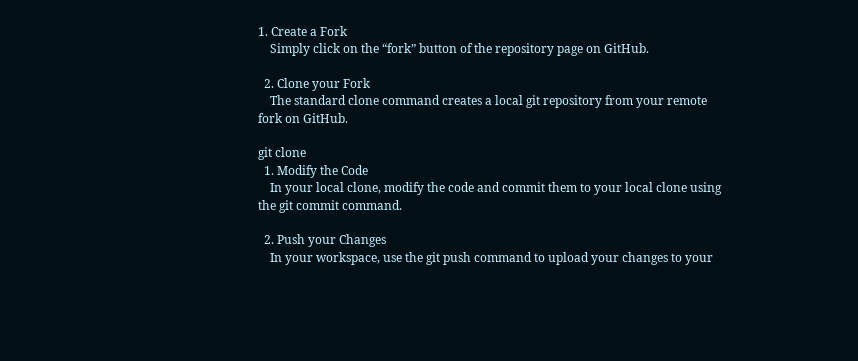1. Create a Fork
    Simply click on the “fork” button of the repository page on GitHub.

  2. Clone your Fork
    The standard clone command creates a local git repository from your remote fork on GitHub.

git clone
  1. Modify the Code
    In your local clone, modify the code and commit them to your local clone using the git commit command.

  2. Push your Changes
    In your workspace, use the git push command to upload your changes to your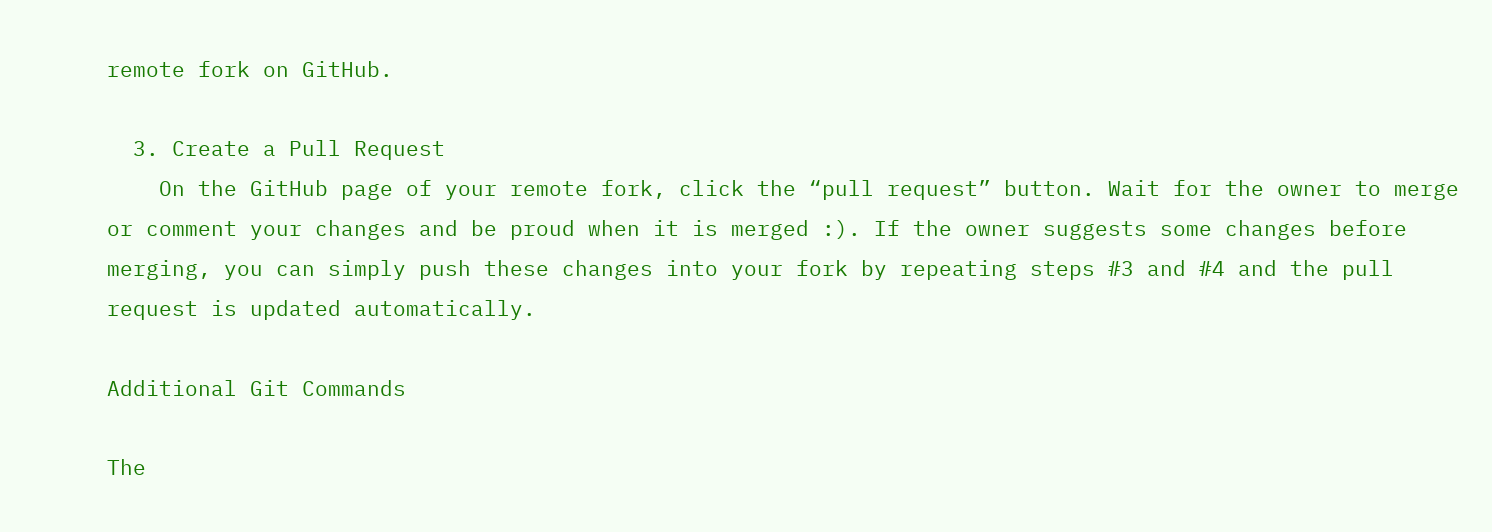remote fork on GitHub.

  3. Create a Pull Request
    On the GitHub page of your remote fork, click the “pull request” button. Wait for the owner to merge or comment your changes and be proud when it is merged :). If the owner suggests some changes before merging, you can simply push these changes into your fork by repeating steps #3 and #4 and the pull request is updated automatically.

Additional Git Commands

The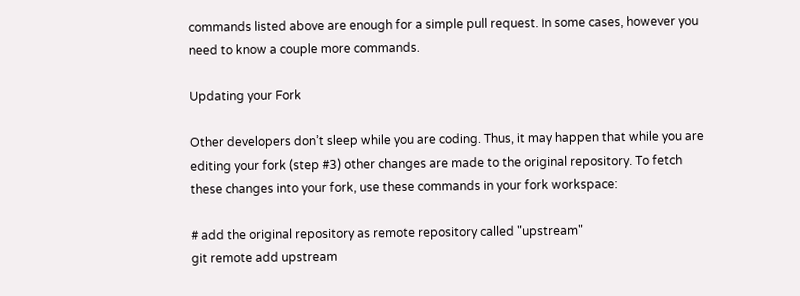commands listed above are enough for a simple pull request. In some cases, however you need to know a couple more commands.

Updating your Fork

Other developers don’t sleep while you are coding. Thus, it may happen that while you are editing your fork (step #3) other changes are made to the original repository. To fetch these changes into your fork, use these commands in your fork workspace:

# add the original repository as remote repository called "upstream"
git remote add upstream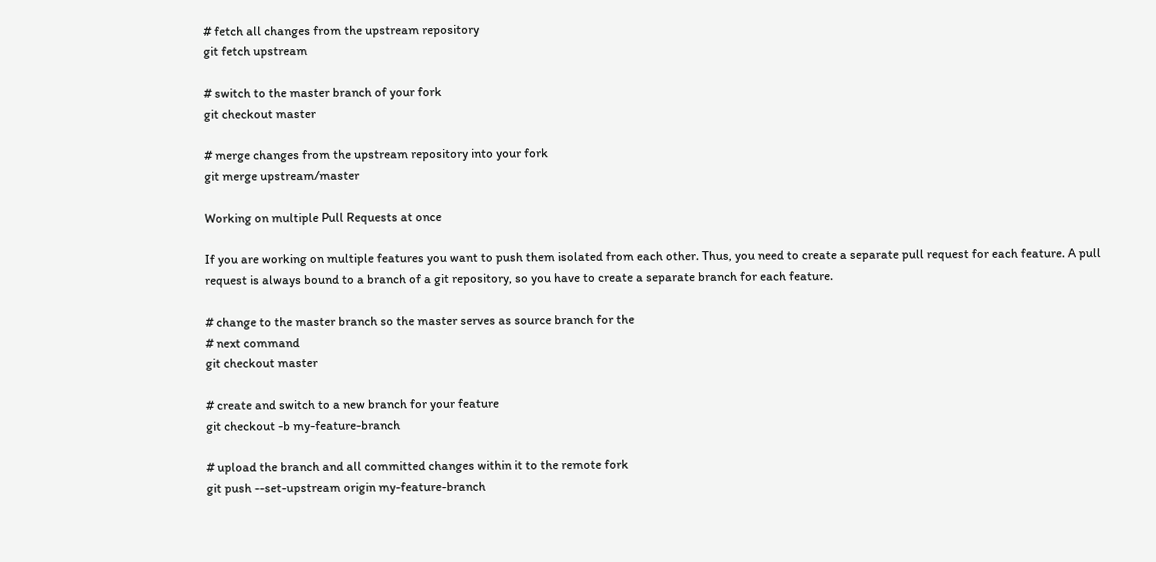# fetch all changes from the upstream repository
git fetch upstream

# switch to the master branch of your fork
git checkout master

# merge changes from the upstream repository into your fork
git merge upstream/master

Working on multiple Pull Requests at once

If you are working on multiple features you want to push them isolated from each other. Thus, you need to create a separate pull request for each feature. A pull request is always bound to a branch of a git repository, so you have to create a separate branch for each feature.

# change to the master branch so the master serves as source branch for the
# next command
git checkout master

# create and switch to a new branch for your feature
git checkout -b my-feature-branch

# upload the branch and all committed changes within it to the remote fork
git push --set-upstream origin my-feature-branch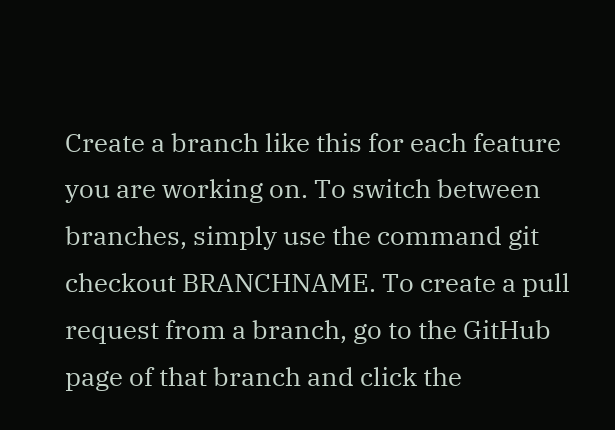Create a branch like this for each feature you are working on. To switch between branches, simply use the command git checkout BRANCHNAME. To create a pull request from a branch, go to the GitHub page of that branch and click the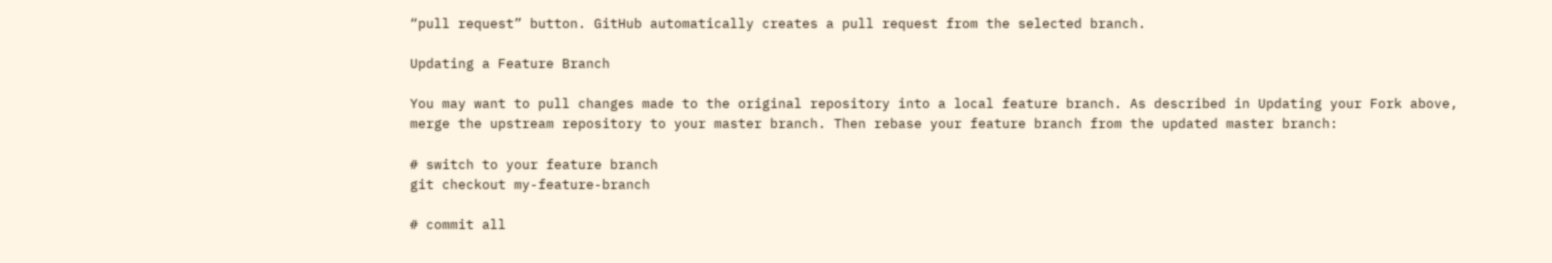“pull request” button. GitHub automatically creates a pull request from the selected branch.

Updating a Feature Branch

You may want to pull changes made to the original repository into a local feature branch. As described in Updating your Fork above, merge the upstream repository to your master branch. Then rebase your feature branch from the updated master branch:

# switch to your feature branch
git checkout my-feature-branch

# commit all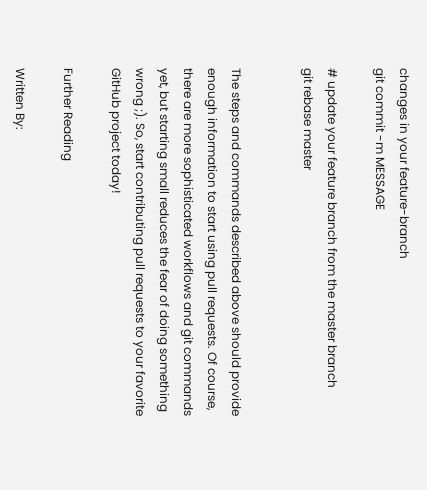changes in your feature-branch
git commit -m MESSAGE

# update your feature branch from the master branch
git rebase master


The steps and commands described above should provide enough information to start using pull requests. Of course, there are more sophisticated workflows and git commands yet, but starting small reduces the fear of doing something wrong ;). So, start contributing pull requests to your favorite GitHub project today!

Further Reading

Written By: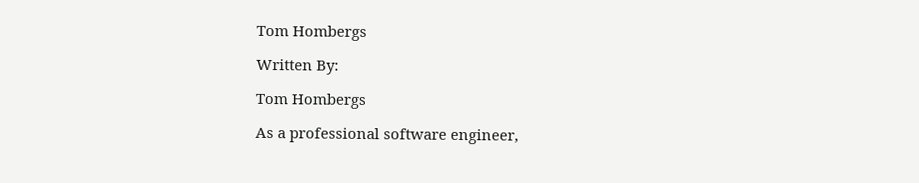Tom Hombergs

Written By:

Tom Hombergs

As a professional software engineer,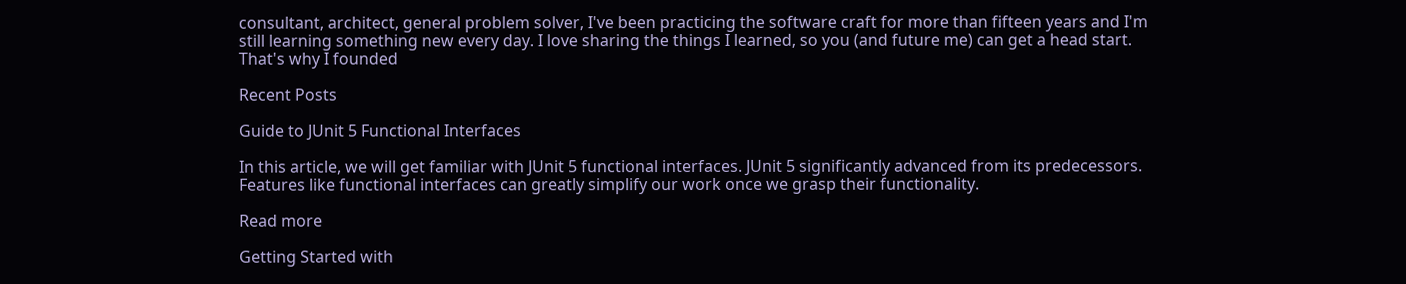consultant, architect, general problem solver, I've been practicing the software craft for more than fifteen years and I'm still learning something new every day. I love sharing the things I learned, so you (and future me) can get a head start. That's why I founded

Recent Posts

Guide to JUnit 5 Functional Interfaces

In this article, we will get familiar with JUnit 5 functional interfaces. JUnit 5 significantly advanced from its predecessors. Features like functional interfaces can greatly simplify our work once we grasp their functionality.

Read more

Getting Started with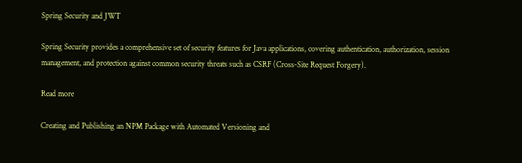Spring Security and JWT

Spring Security provides a comprehensive set of security features for Java applications, covering authentication, authorization, session management, and protection against common security threats such as CSRF (Cross-Site Request Forgery).

Read more

Creating and Publishing an NPM Package with Automated Versioning and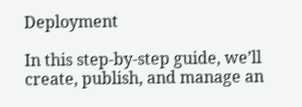Deployment

In this step-by-step guide, we’ll create, publish, and manage an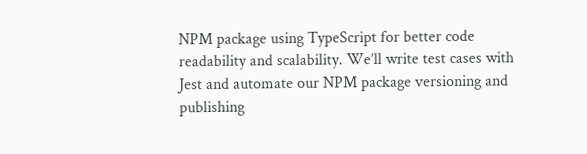NPM package using TypeScript for better code readability and scalability. We’ll write test cases with Jest and automate our NPM package versioning and publishing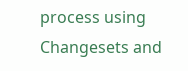process using Changesets and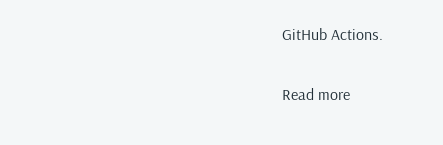GitHub Actions.

Read more